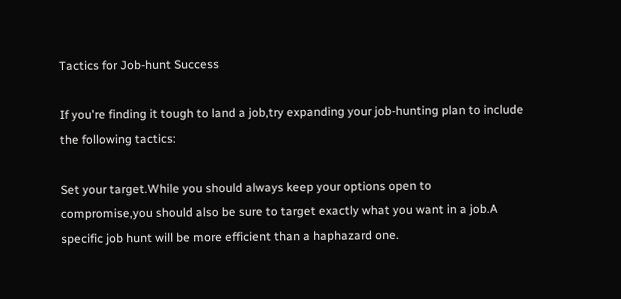Tactics for Job-hunt Success

If you're finding it tough to land a job,try expanding your job-hunting plan to include the following tactics:

Set your target.While you should always keep your options open to compromise,you should also be sure to target exactly what you want in a job.A specific job hunt will be more efficient than a haphazard one.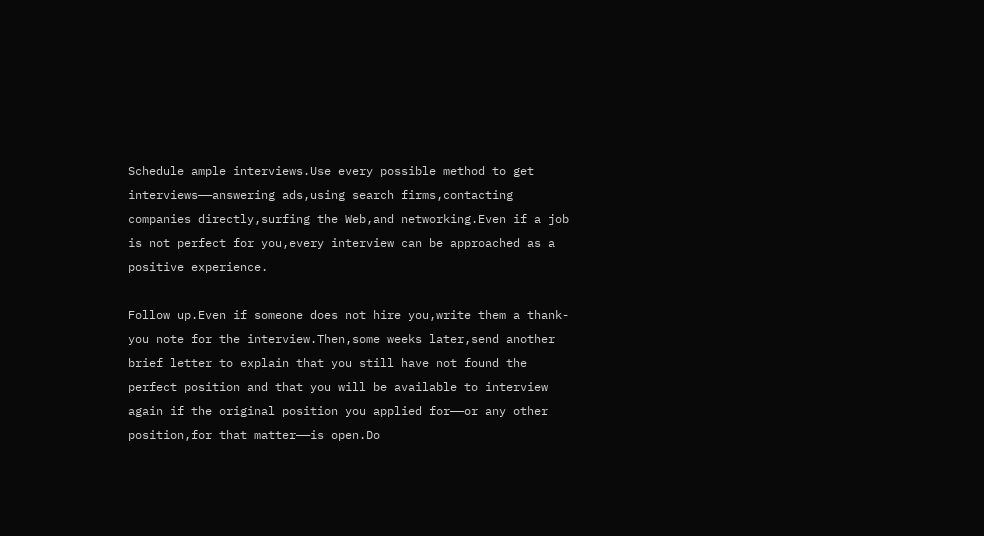Schedule ample interviews.Use every possible method to get interviews——answering ads,using search firms,contacting companies directly,surfing the Web,and networking.Even if a job is not perfect for you,every interview can be approached as a positive experience.

Follow up.Even if someone does not hire you,write them a thank-you note for the interview.Then,some weeks later,send another brief letter to explain that you still have not found the perfect position and that you will be available to interview again if the original position you applied for——or any other position,for that matter——is open.Do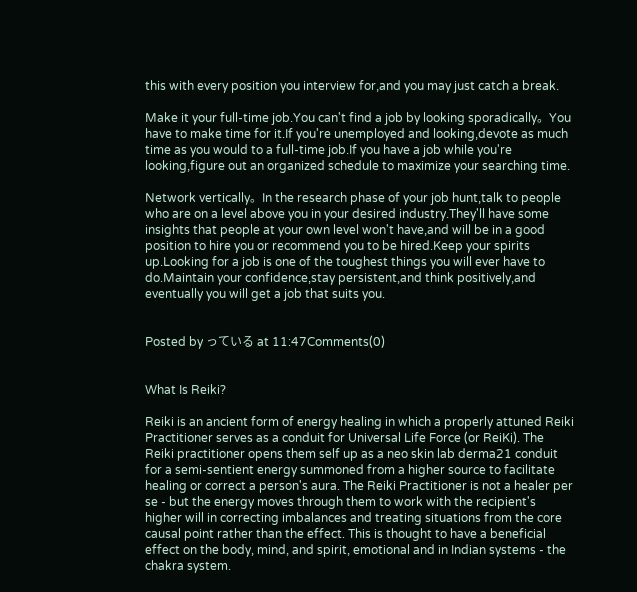this with every position you interview for,and you may just catch a break.

Make it your full-time job.You can't find a job by looking sporadically。You have to make time for it.If you're unemployed and looking,devote as much time as you would to a full-time job.If you have a job while you're looking,figure out an organized schedule to maximize your searching time.

Network vertically。In the research phase of your job hunt,talk to people who are on a level above you in your desired industry.They'll have some insights that people at your own level won't have,and will be in a good position to hire you or recommend you to be hired.Keep your spirits up.Looking for a job is one of the toughest things you will ever have to do.Maintain your confidence,stay persistent,and think positively,and eventually you will get a job that suits you.


Posted by っている at 11:47Comments(0)


What Is Reiki?

Reiki is an ancient form of energy healing in which a properly attuned Reiki Practitioner serves as a conduit for Universal Life Force (or ReiKi). The Reiki practitioner opens them self up as a neo skin lab derma21 conduit for a semi-sentient energy summoned from a higher source to facilitate healing or correct a person's aura. The Reiki Practitioner is not a healer per se - but the energy moves through them to work with the recipient's higher will in correcting imbalances and treating situations from the core causal point rather than the effect. This is thought to have a beneficial effect on the body, mind, and spirit, emotional and in Indian systems - the chakra system.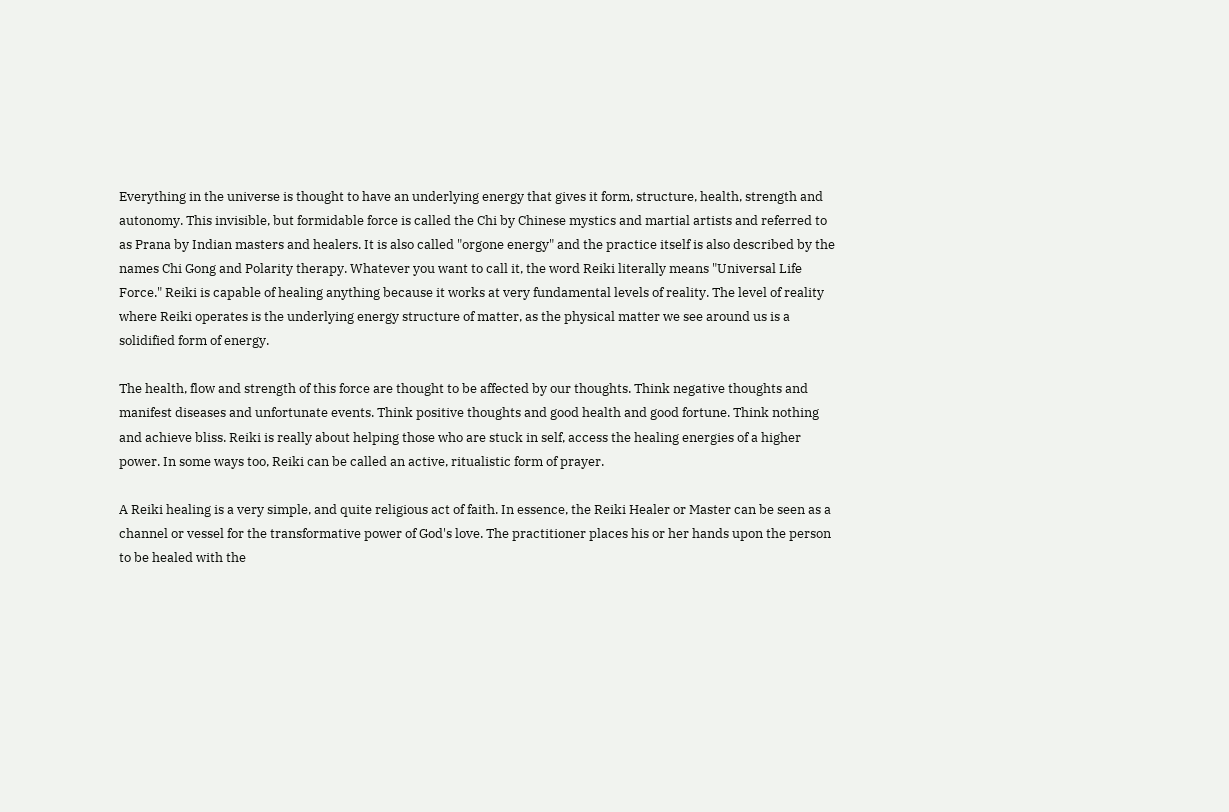Everything in the universe is thought to have an underlying energy that gives it form, structure, health, strength and autonomy. This invisible, but formidable force is called the Chi by Chinese mystics and martial artists and referred to as Prana by Indian masters and healers. It is also called "orgone energy" and the practice itself is also described by the names Chi Gong and Polarity therapy. Whatever you want to call it, the word Reiki literally means "Universal Life Force." Reiki is capable of healing anything because it works at very fundamental levels of reality. The level of reality where Reiki operates is the underlying energy structure of matter, as the physical matter we see around us is a solidified form of energy.

The health, flow and strength of this force are thought to be affected by our thoughts. Think negative thoughts and manifest diseases and unfortunate events. Think positive thoughts and good health and good fortune. Think nothing and achieve bliss. Reiki is really about helping those who are stuck in self, access the healing energies of a higher power. In some ways too, Reiki can be called an active, ritualistic form of prayer.

A Reiki healing is a very simple, and quite religious act of faith. In essence, the Reiki Healer or Master can be seen as a channel or vessel for the transformative power of God's love. The practitioner places his or her hands upon the person to be healed with the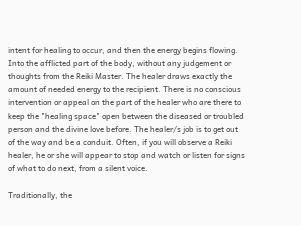intent for healing to occur, and then the energy begins flowing. Into the afflicted part of the body, without any judgement or thoughts from the Reiki Master. The healer draws exactly the amount of needed energy to the recipient. There is no conscious intervention or appeal on the part of the healer who are there to keep the "healing space" open between the diseased or troubled person and the divine love before. The healer/s job is to get out of the way and be a conduit. Often, if you will observe a Reiki healer, he or she will appear to stop and watch or listen for signs of what to do next, from a silent voice.

Traditionally, the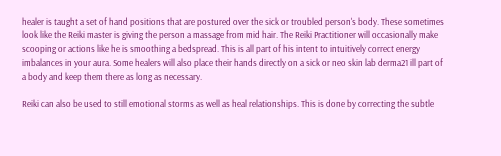healer is taught a set of hand positions that are postured over the sick or troubled person's body. These sometimes look like the Reiki master is giving the person a massage from mid hair. The Reiki Practitioner will occasionally make scooping or actions like he is smoothing a bedspread. This is all part of his intent to intuitively correct energy imbalances in your aura. Some healers will also place their hands directly on a sick or neo skin lab derma21 ill part of a body and keep them there as long as necessary.

Reiki can also be used to still emotional storms as well as heal relationships. This is done by correcting the subtle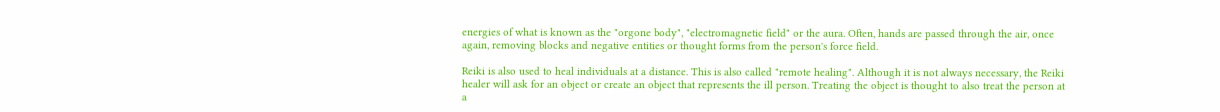energies of what is known as the "orgone body", "electromagnetic field" or the aura. Often, hands are passed through the air, once again, removing blocks and negative entities or thought forms from the person's force field.

Reiki is also used to heal individuals at a distance. This is also called "remote healing". Although it is not always necessary, the Reiki healer will ask for an object or create an object that represents the ill person. Treating the object is thought to also treat the person at a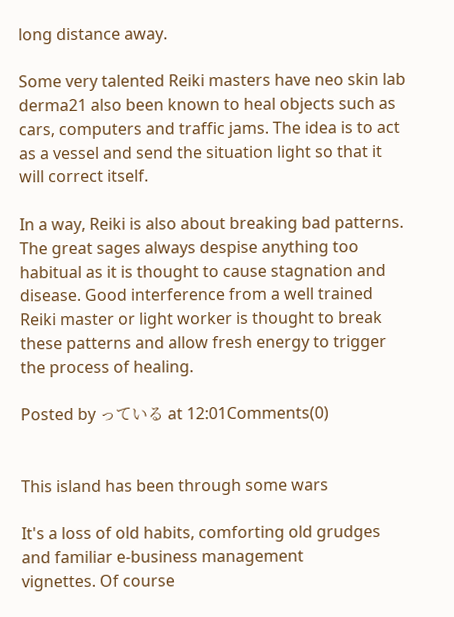long distance away.

Some very talented Reiki masters have neo skin lab derma21 also been known to heal objects such as cars, computers and traffic jams. The idea is to act as a vessel and send the situation light so that it will correct itself.

In a way, Reiki is also about breaking bad patterns. The great sages always despise anything too habitual as it is thought to cause stagnation and disease. Good interference from a well trained Reiki master or light worker is thought to break these patterns and allow fresh energy to trigger the process of healing.

Posted by っている at 12:01Comments(0)


This island has been through some wars

It's a loss of old habits, comforting old grudges and familiar e-business management
vignettes. Of course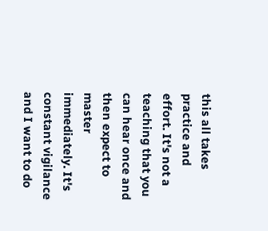this all takes practice and effort. It's not a teaching that you can hear once and then expect to master immediately. It's constant vigilance and I want to do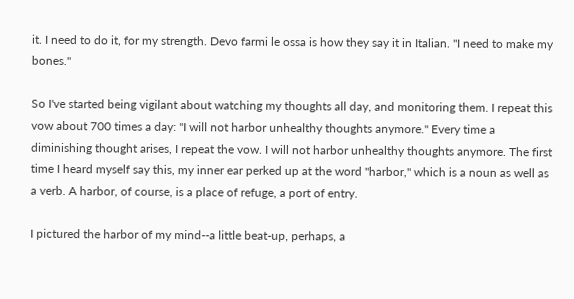it. I need to do it, for my strength. Devo farmi le ossa is how they say it in Italian. "I need to make my bones."

So I've started being vigilant about watching my thoughts all day, and monitoring them. I repeat this vow about 700 times a day: "I will not harbor unhealthy thoughts anymore." Every time a diminishing thought arises, I repeat the vow. I will not harbor unhealthy thoughts anymore. The first time I heard myself say this, my inner ear perked up at the word "harbor," which is a noun as well as a verb. A harbor, of course, is a place of refuge, a port of entry.

I pictured the harbor of my mind--a little beat-up, perhaps, a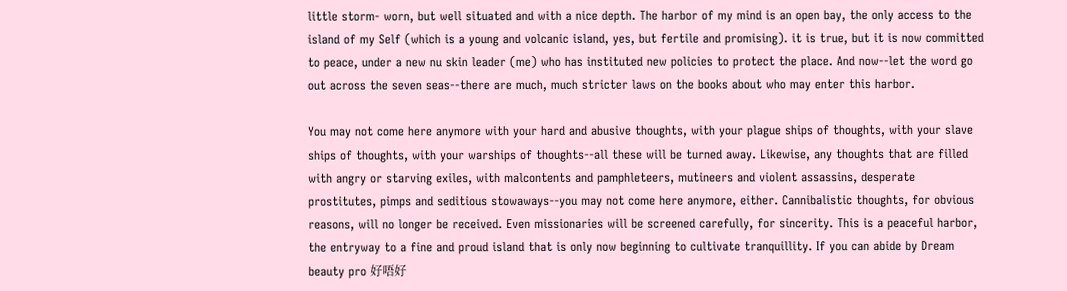little storm- worn, but well situated and with a nice depth. The harbor of my mind is an open bay, the only access to the island of my Self (which is a young and volcanic island, yes, but fertile and promising). it is true, but it is now committed to peace, under a new nu skin leader (me) who has instituted new policies to protect the place. And now--let the word go out across the seven seas--there are much, much stricter laws on the books about who may enter this harbor.

You may not come here anymore with your hard and abusive thoughts, with your plague ships of thoughts, with your slave ships of thoughts, with your warships of thoughts--all these will be turned away. Likewise, any thoughts that are filled with angry or starving exiles, with malcontents and pamphleteers, mutineers and violent assassins, desperate prostitutes, pimps and seditious stowaways--you may not come here anymore, either. Cannibalistic thoughts, for obvious reasons, will no longer be received. Even missionaries will be screened carefully, for sincerity. This is a peaceful harbor, the entryway to a fine and proud island that is only now beginning to cultivate tranquillity. If you can abide by Dream beauty pro 好唔好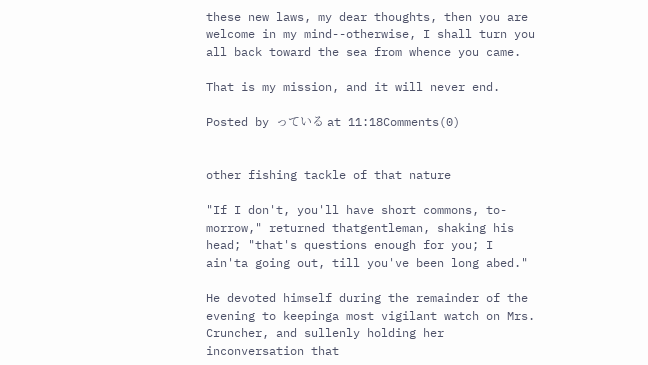these new laws, my dear thoughts, then you are welcome in my mind--otherwise, I shall turn you all back toward the sea from whence you came.

That is my mission, and it will never end.

Posted by っている at 11:18Comments(0)


other fishing tackle of that nature

"If I don't, you'll have short commons, to-morrow," returned thatgentleman, shaking his head; "that's questions enough for you; I ain'ta going out, till you've been long abed."

He devoted himself during the remainder of the evening to keepinga most vigilant watch on Mrs. Cruncher, and sullenly holding her inconversation that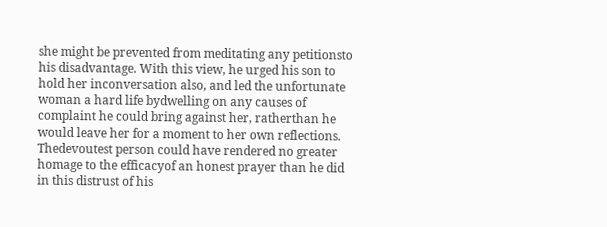she might be prevented from meditating any petitionsto his disadvantage. With this view, he urged his son to hold her inconversation also, and led the unfortunate woman a hard life bydwelling on any causes of complaint he could bring against her, ratherthan he would leave her for a moment to her own reflections. Thedevoutest person could have rendered no greater homage to the efficacyof an honest prayer than he did in this distrust of his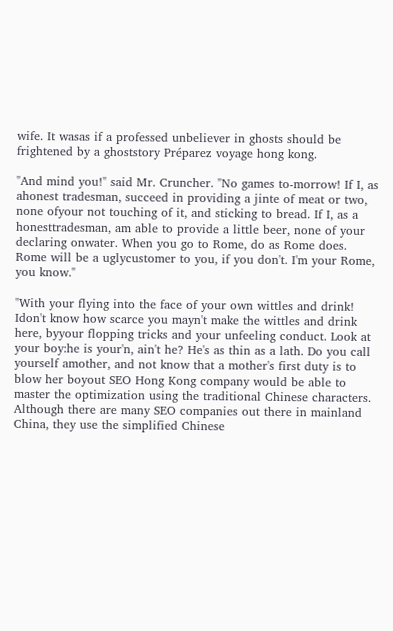wife. It wasas if a professed unbeliever in ghosts should be frightened by a ghoststory Préparez voyage hong kong.

"And mind you!" said Mr. Cruncher. "No games to-morrow! If I, as ahonest tradesman, succeed in providing a jinte of meat or two, none ofyour not touching of it, and sticking to bread. If I, as a honesttradesman, am able to provide a little beer, none of your declaring onwater. When you go to Rome, do as Rome does. Rome will be a uglycustomer to you, if you don't. I'm your Rome, you know."

"With your flying into the face of your own wittles and drink! Idon't know how scarce you mayn't make the wittles and drink here, byyour flopping tricks and your unfeeling conduct. Look at your boy:he is your'n, ain't he? He's as thin as a lath. Do you call yourself amother, and not know that a mother's first duty is to blow her boyout SEO Hong Kong company would be able to master the optimization using the traditional Chinese characters. Although there are many SEO companies out there in mainland China, they use the simplified Chinese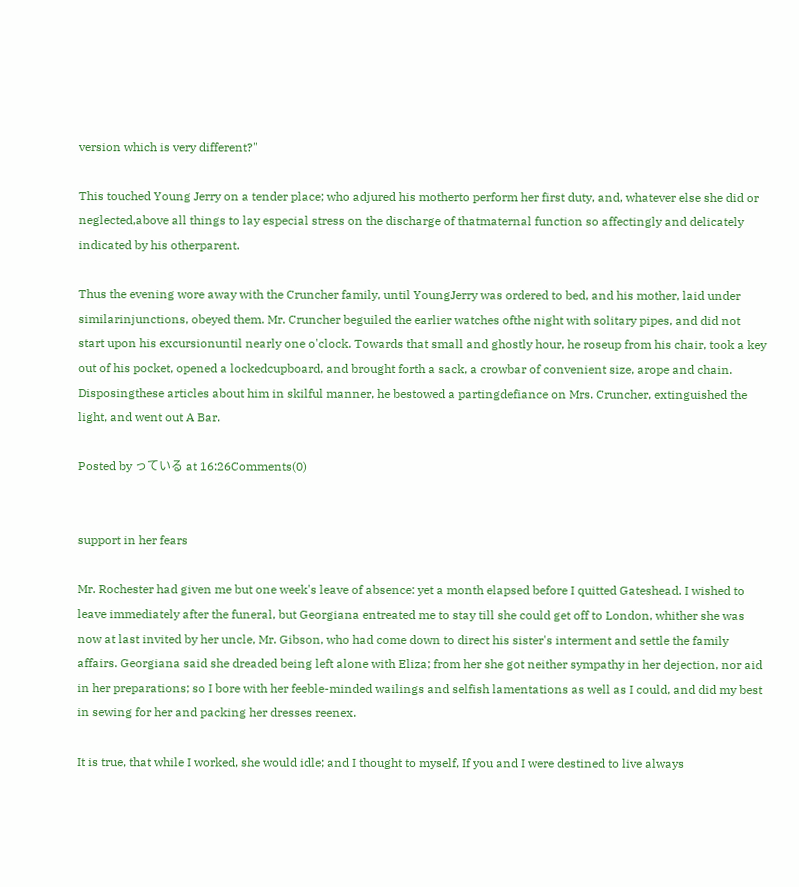version which is very different?"

This touched Young Jerry on a tender place; who adjured his motherto perform her first duty, and, whatever else she did or neglected,above all things to lay especial stress on the discharge of thatmaternal function so affectingly and delicately indicated by his otherparent.

Thus the evening wore away with the Cruncher family, until YoungJerry was ordered to bed, and his mother, laid under similarinjunctions, obeyed them. Mr. Cruncher beguiled the earlier watches ofthe night with solitary pipes, and did not start upon his excursionuntil nearly one o'clock. Towards that small and ghostly hour, he roseup from his chair, took a key out of his pocket, opened a lockedcupboard, and brought forth a sack, a crowbar of convenient size, arope and chain. Disposingthese articles about him in skilful manner, he bestowed a partingdefiance on Mrs. Cruncher, extinguished the light, and went out A Bar.

Posted by っている at 16:26Comments(0)


support in her fears

Mr. Rochester had given me but one week's leave of absence: yet a month elapsed before I quitted Gateshead. I wished to leave immediately after the funeral, but Georgiana entreated me to stay till she could get off to London, whither she was now at last invited by her uncle, Mr. Gibson, who had come down to direct his sister's interment and settle the family affairs. Georgiana said she dreaded being left alone with Eliza; from her she got neither sympathy in her dejection, nor aid in her preparations; so I bore with her feeble-minded wailings and selfish lamentations as well as I could, and did my best in sewing for her and packing her dresses reenex.

It is true, that while I worked, she would idle; and I thought to myself, If you and I were destined to live always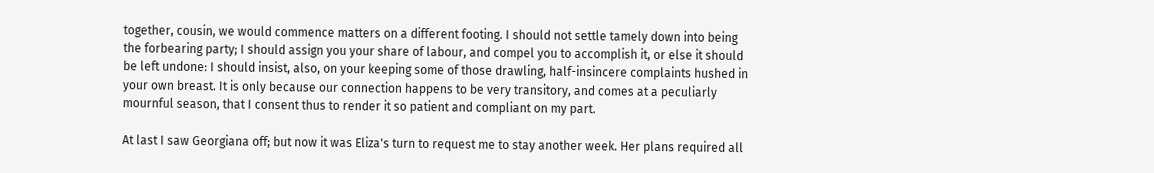together, cousin, we would commence matters on a different footing. I should not settle tamely down into being the forbearing party; I should assign you your share of labour, and compel you to accomplish it, or else it should be left undone: I should insist, also, on your keeping some of those drawling, half-insincere complaints hushed in your own breast. It is only because our connection happens to be very transitory, and comes at a peculiarly mournful season, that I consent thus to render it so patient and compliant on my part.

At last I saw Georgiana off; but now it was Eliza's turn to request me to stay another week. Her plans required all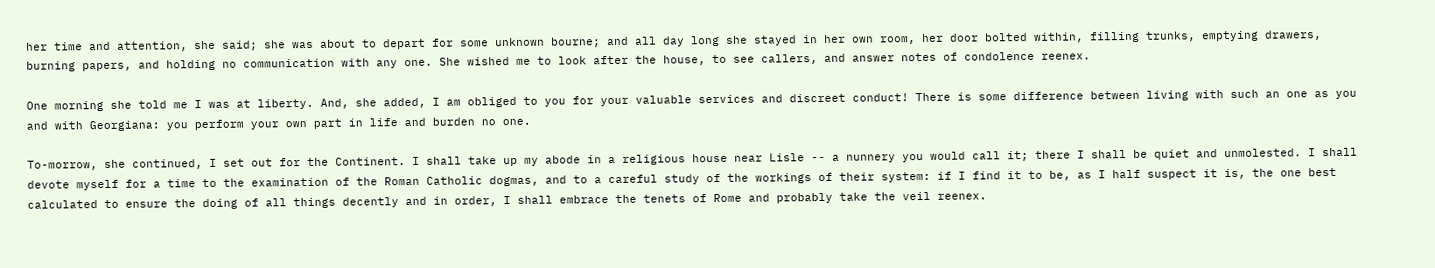her time and attention, she said; she was about to depart for some unknown bourne; and all day long she stayed in her own room, her door bolted within, filling trunks, emptying drawers, burning papers, and holding no communication with any one. She wished me to look after the house, to see callers, and answer notes of condolence reenex.

One morning she told me I was at liberty. And, she added, I am obliged to you for your valuable services and discreet conduct! There is some difference between living with such an one as you and with Georgiana: you perform your own part in life and burden no one.

To-morrow, she continued, I set out for the Continent. I shall take up my abode in a religious house near Lisle -- a nunnery you would call it; there I shall be quiet and unmolested. I shall devote myself for a time to the examination of the Roman Catholic dogmas, and to a careful study of the workings of their system: if I find it to be, as I half suspect it is, the one best calculated to ensure the doing of all things decently and in order, I shall embrace the tenets of Rome and probably take the veil reenex.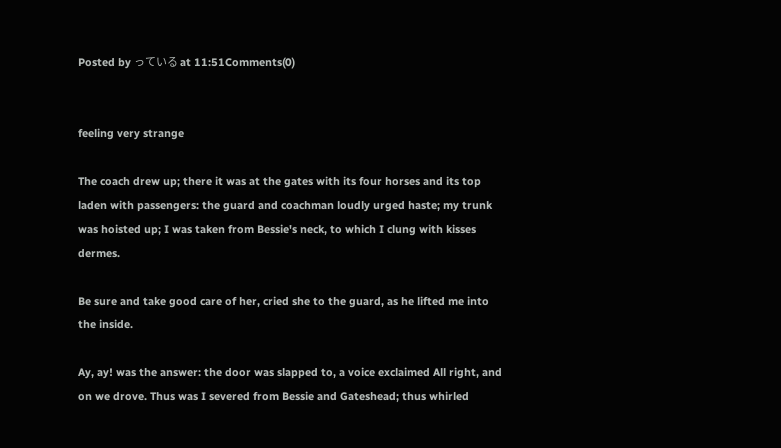Posted by っている at 11:51Comments(0)


feeling very strange

The coach drew up; there it was at the gates with its four horses and its top laden with passengers: the guard and coachman loudly urged haste; my trunk was hoisted up; I was taken from Bessie's neck, to which I clung with kisses dermes.

Be sure and take good care of her, cried she to the guard, as he lifted me into the inside.

Ay, ay! was the answer: the door was slapped to, a voice exclaimed All right, and on we drove. Thus was I severed from Bessie and Gateshead; thus whirled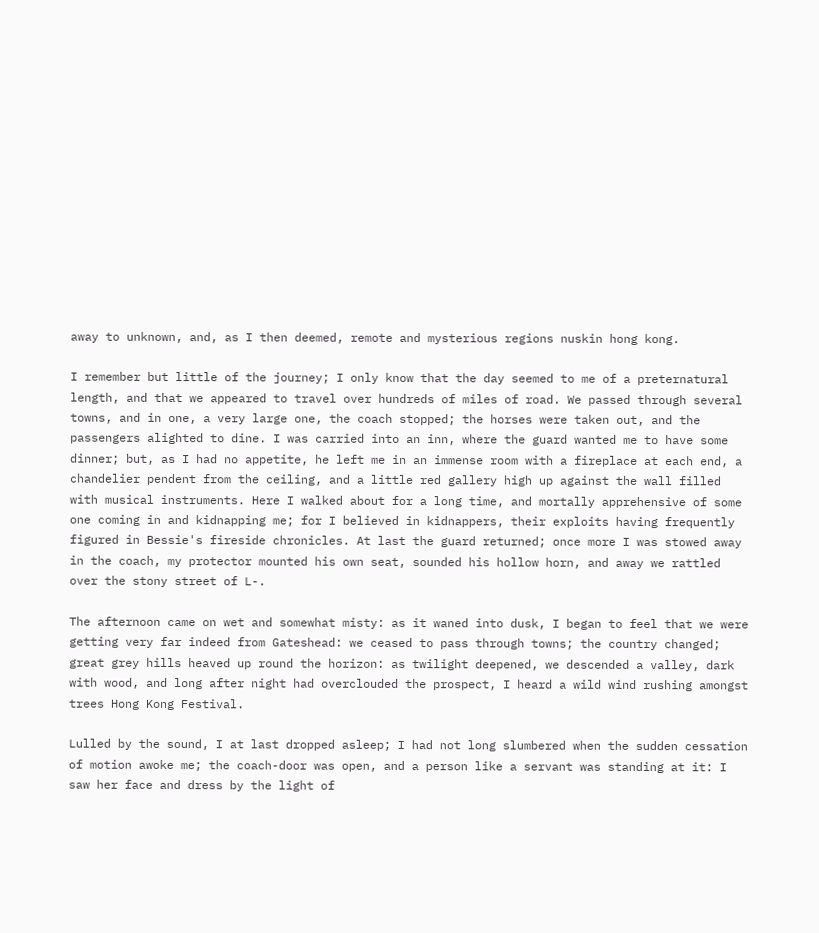away to unknown, and, as I then deemed, remote and mysterious regions nuskin hong kong.

I remember but little of the journey; I only know that the day seemed to me of a preternatural length, and that we appeared to travel over hundreds of miles of road. We passed through several towns, and in one, a very large one, the coach stopped; the horses were taken out, and the passengers alighted to dine. I was carried into an inn, where the guard wanted me to have some dinner; but, as I had no appetite, he left me in an immense room with a fireplace at each end, a chandelier pendent from the ceiling, and a little red gallery high up against the wall filled with musical instruments. Here I walked about for a long time, and mortally apprehensive of some one coming in and kidnapping me; for I believed in kidnappers, their exploits having frequently figured in Bessie's fireside chronicles. At last the guard returned; once more I was stowed away in the coach, my protector mounted his own seat, sounded his hollow horn, and away we rattled over the stony street of L-.

The afternoon came on wet and somewhat misty: as it waned into dusk, I began to feel that we were getting very far indeed from Gateshead: we ceased to pass through towns; the country changed; great grey hills heaved up round the horizon: as twilight deepened, we descended a valley, dark with wood, and long after night had overclouded the prospect, I heard a wild wind rushing amongst trees Hong Kong Festival.

Lulled by the sound, I at last dropped asleep; I had not long slumbered when the sudden cessation of motion awoke me; the coach-door was open, and a person like a servant was standing at it: I saw her face and dress by the light of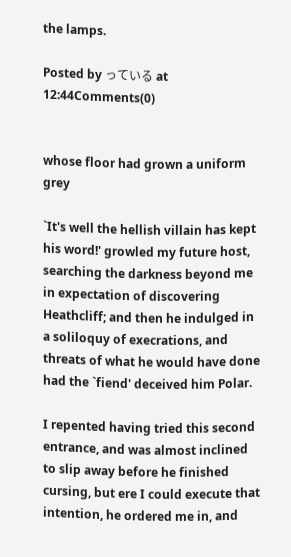the lamps.

Posted by っている at 12:44Comments(0)


whose floor had grown a uniform grey

`It's well the hellish villain has kept his word!' growled my future host, searching the darkness beyond me in expectation of discovering Heathcliff; and then he indulged in a soliloquy of execrations, and threats of what he would have done had the `fiend' deceived him Polar.

I repented having tried this second entrance, and was almost inclined to slip away before he finished cursing, but ere I could execute that intention, he ordered me in, and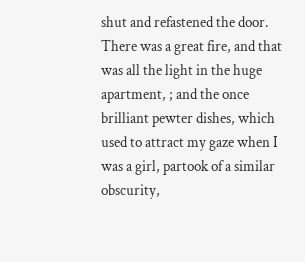shut and refastened the door. There was a great fire, and that was all the light in the huge apartment, ; and the once brilliant pewter dishes, which used to attract my gaze when I was a girl, partook of a similar obscurity,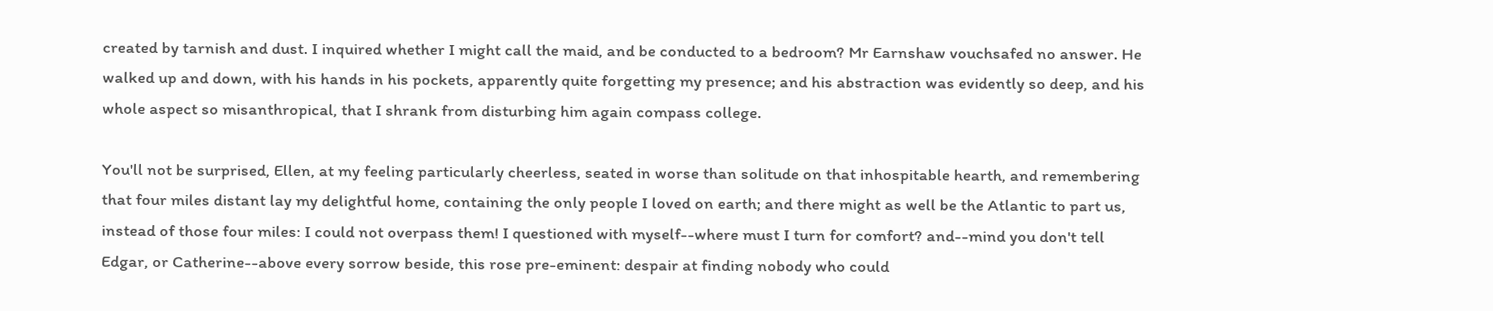created by tarnish and dust. I inquired whether I might call the maid, and be conducted to a bedroom? Mr Earnshaw vouchsafed no answer. He walked up and down, with his hands in his pockets, apparently quite forgetting my presence; and his abstraction was evidently so deep, and his whole aspect so misanthropical, that I shrank from disturbing him again compass college.

You'll not be surprised, Ellen, at my feeling particularly cheerless, seated in worse than solitude on that inhospitable hearth, and remembering that four miles distant lay my delightful home, containing the only people I loved on earth; and there might as well be the Atlantic to part us, instead of those four miles: I could not overpass them! I questioned with myself--where must I turn for comfort? and--mind you don't tell Edgar, or Catherine--above every sorrow beside, this rose pre-eminent: despair at finding nobody who could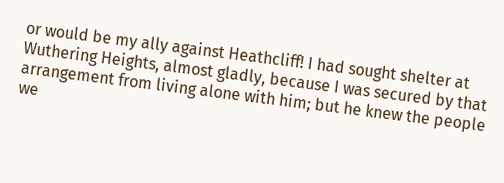or would be my ally against Heathcliff! I had sought shelter at Wuthering Heights, almost gladly, because I was secured by that arrangement from living alone with him; but he knew the people we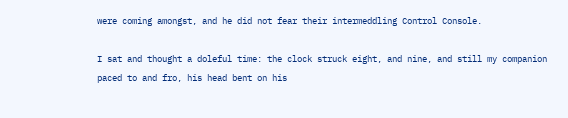were coming amongst, and he did not fear their intermeddling Control Console.

I sat and thought a doleful time: the clock struck eight, and nine, and still my companion paced to and fro, his head bent on his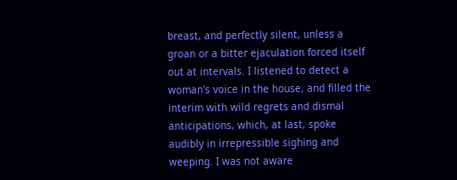breast, and perfectly silent, unless a groan or a bitter ejaculation forced itself out at intervals. I listened to detect a woman's voice in the house, and filled the interim with wild regrets and dismal anticipations, which, at last, spoke audibly in irrepressible sighing and weeping. I was not aware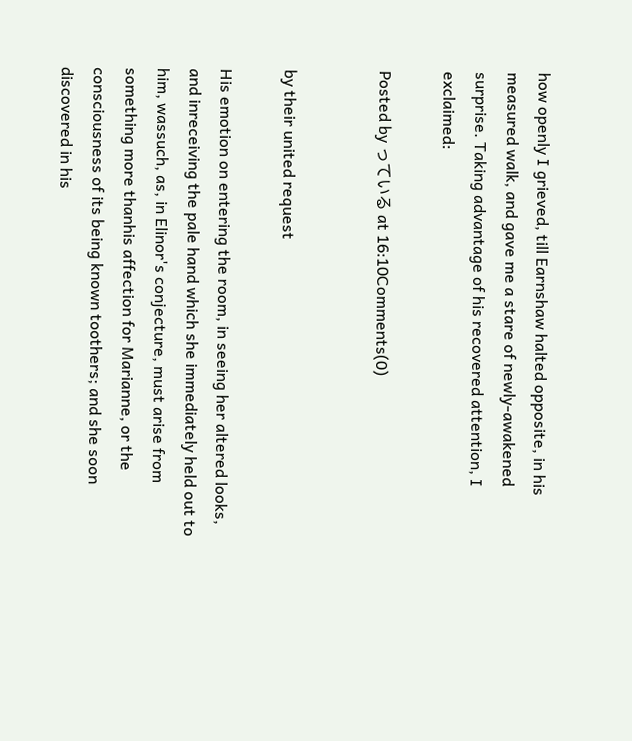how openly I grieved, till Earnshaw halted opposite, in his measured walk, and gave me a stare of newly-awakened surprise. Taking advantage of his recovered attention, I exclaimed:

Posted by っている at 16:10Comments(0)


by their united request

His emotion on entering the room, in seeing her altered looks, and inreceiving the pale hand which she immediately held out to him, wassuch, as, in Elinor's conjecture, must arise from something more thanhis affection for Marianne, or the consciousness of its being known toothers; and she soon discovered in his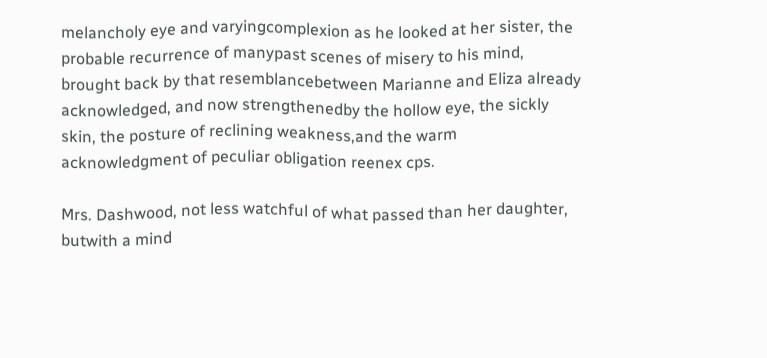melancholy eye and varyingcomplexion as he looked at her sister, the probable recurrence of manypast scenes of misery to his mind, brought back by that resemblancebetween Marianne and Eliza already acknowledged, and now strengthenedby the hollow eye, the sickly skin, the posture of reclining weakness,and the warm acknowledgment of peculiar obligation reenex cps.

Mrs. Dashwood, not less watchful of what passed than her daughter, butwith a mind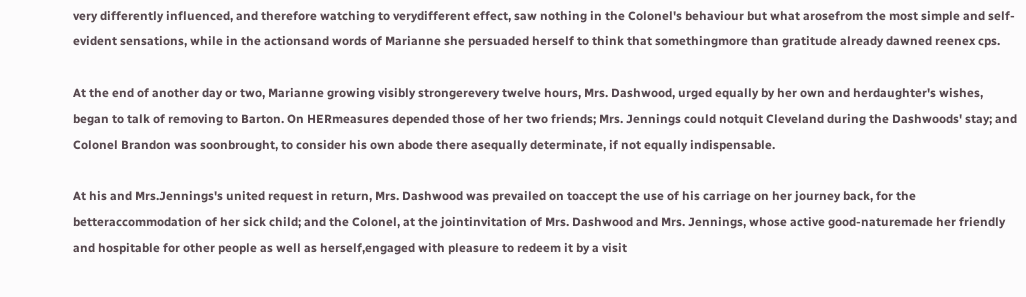very differently influenced, and therefore watching to verydifferent effect, saw nothing in the Colonel's behaviour but what arosefrom the most simple and self-evident sensations, while in the actionsand words of Marianne she persuaded herself to think that somethingmore than gratitude already dawned reenex cps.

At the end of another day or two, Marianne growing visibly strongerevery twelve hours, Mrs. Dashwood, urged equally by her own and herdaughter's wishes, began to talk of removing to Barton. On HERmeasures depended those of her two friends; Mrs. Jennings could notquit Cleveland during the Dashwoods' stay; and Colonel Brandon was soonbrought, to consider his own abode there asequally determinate, if not equally indispensable.

At his and Mrs.Jennings's united request in return, Mrs. Dashwood was prevailed on toaccept the use of his carriage on her journey back, for the betteraccommodation of her sick child; and the Colonel, at the jointinvitation of Mrs. Dashwood and Mrs. Jennings, whose active good-naturemade her friendly and hospitable for other people as well as herself,engaged with pleasure to redeem it by a visit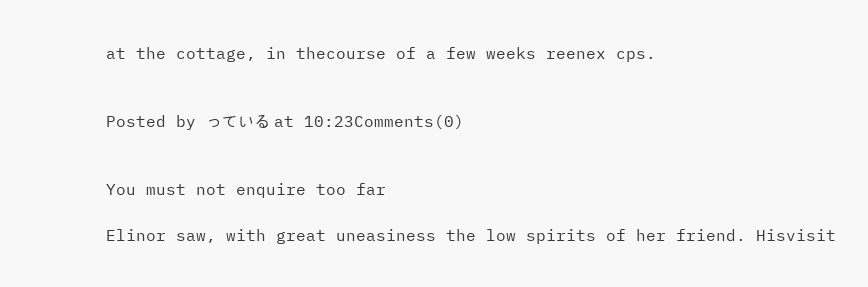at the cottage, in thecourse of a few weeks reenex cps.


Posted by っている at 10:23Comments(0)


You must not enquire too far

Elinor saw, with great uneasiness the low spirits of her friend. Hisvisit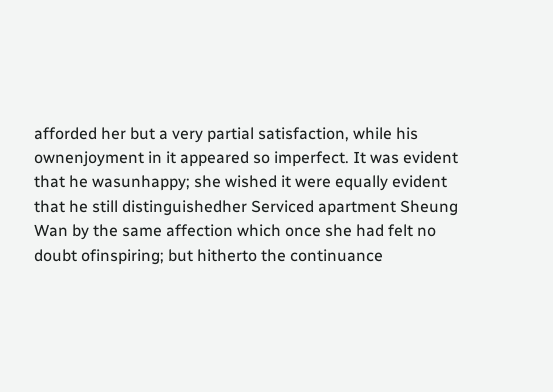afforded her but a very partial satisfaction, while his ownenjoyment in it appeared so imperfect. It was evident that he wasunhappy; she wished it were equally evident that he still distinguishedher Serviced apartment Sheung Wan by the same affection which once she had felt no doubt ofinspiring; but hitherto the continuance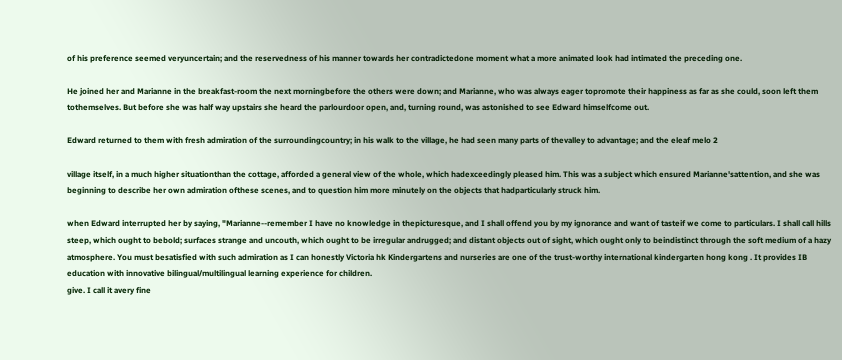of his preference seemed veryuncertain; and the reservedness of his manner towards her contradictedone moment what a more animated look had intimated the preceding one.

He joined her and Marianne in the breakfast-room the next morningbefore the others were down; and Marianne, who was always eager topromote their happiness as far as she could, soon left them tothemselves. But before she was half way upstairs she heard the parlourdoor open, and, turning round, was astonished to see Edward himselfcome out.

Edward returned to them with fresh admiration of the surroundingcountry; in his walk to the village, he had seen many parts of thevalley to advantage; and the eleaf melo 2

village itself, in a much higher situationthan the cottage, afforded a general view of the whole, which hadexceedingly pleased him. This was a subject which ensured Marianne'sattention, and she was beginning to describe her own admiration ofthese scenes, and to question him more minutely on the objects that hadparticularly struck him.

when Edward interrupted her by saying, "Marianne--remember I have no knowledge in thepicturesque, and I shall offend you by my ignorance and want of tasteif we come to particulars. I shall call hills steep, which ought to bebold; surfaces strange and uncouth, which ought to be irregular andrugged; and distant objects out of sight, which ought only to beindistinct through the soft medium of a hazy atmosphere. You must besatisfied with such admiration as I can honestly Victoria hk Kindergartens and nurseries are one of the trust-worthy international kindergarten hong kong . It provides IB education with innovative bilingual/multilingual learning experience for children.
give. I call it avery fine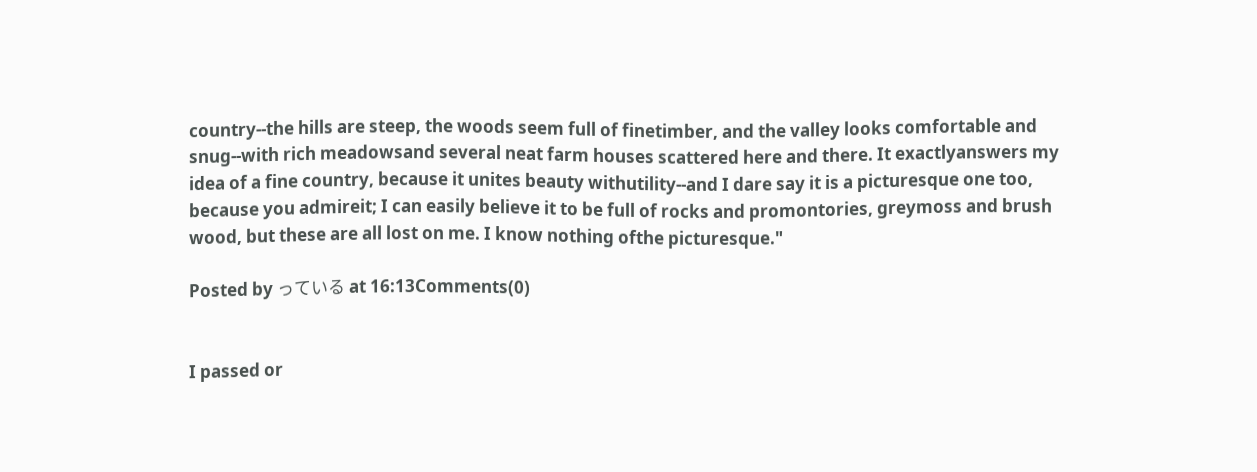country--the hills are steep, the woods seem full of finetimber, and the valley looks comfortable and snug--with rich meadowsand several neat farm houses scattered here and there. It exactlyanswers my idea of a fine country, because it unites beauty withutility--and I dare say it is a picturesque one too, because you admireit; I can easily believe it to be full of rocks and promontories, greymoss and brush wood, but these are all lost on me. I know nothing ofthe picturesque."

Posted by っている at 16:13Comments(0)


I passed or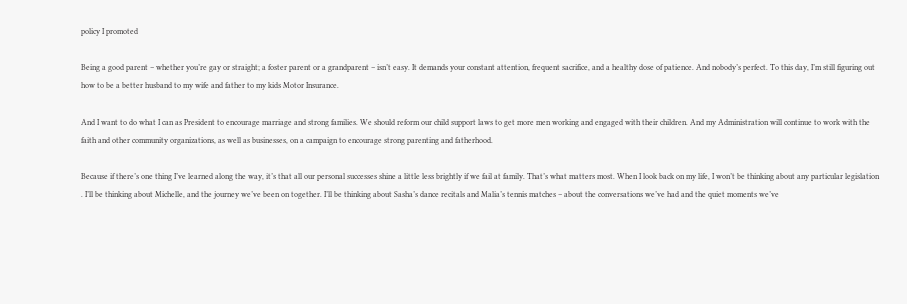policy I promoted

Being a good parent – whether you’re gay or straight; a foster parent or a grandparent – isn’t easy. It demands your constant attention, frequent sacrifice, and a healthy dose of patience. And nobody’s perfect. To this day, I’m still figuring out how to be a better husband to my wife and father to my kids Motor Insurance.

And I want to do what I can as President to encourage marriage and strong families. We should reform our child support laws to get more men working and engaged with their children. And my Administration will continue to work with the faith and other community organizations, as well as businesses, on a campaign to encourage strong parenting and fatherhood.

Because if there’s one thing I’ve learned along the way, it’s that all our personal successes shine a little less brightly if we fail at family. That’s what matters most. When I look back on my life, I won’t be thinking about any particular legislation . I’ll be thinking about Michelle, and the journey we’ve been on together. I’ll be thinking about Sasha’s dance recitals and Malia’s tennis matches – about the conversations we’ve had and the quiet moments we’ve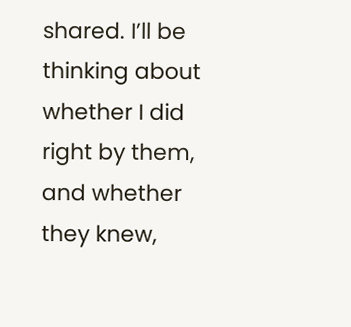shared. I’ll be thinking about whether I did right by them, and whether they knew,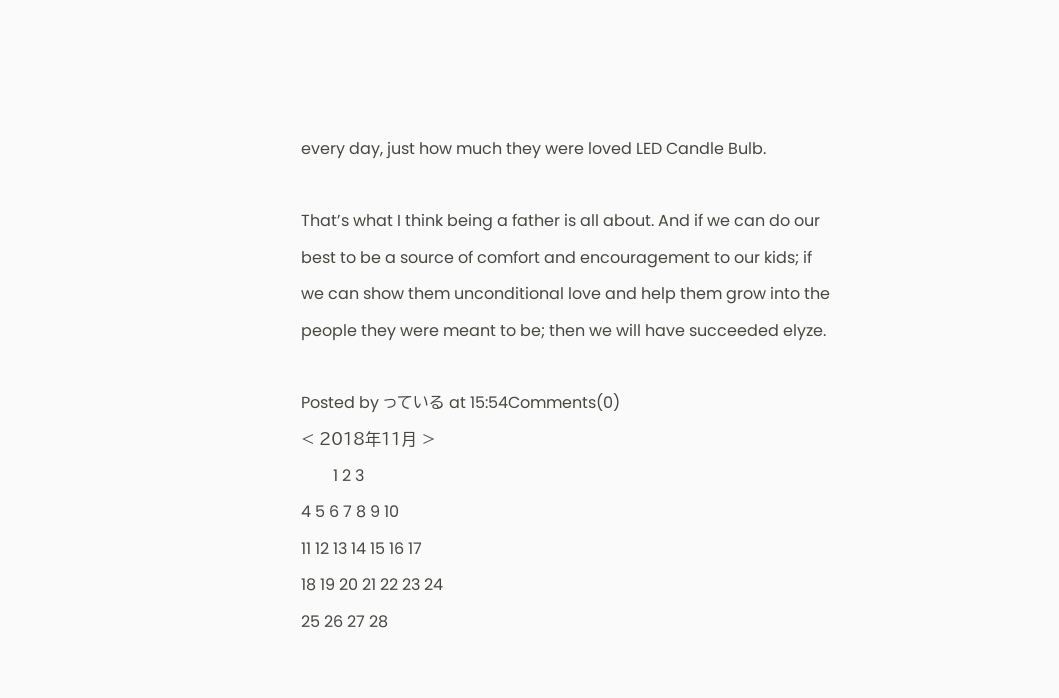every day, just how much they were loved LED Candle Bulb.

That’s what I think being a father is all about. And if we can do our best to be a source of comfort and encouragement to our kids; if we can show them unconditional love and help them grow into the people they were meant to be; then we will have succeeded elyze.

Posted by っている at 15:54Comments(0)
< 2018年11月 >
        1 2 3
4 5 6 7 8 9 10
11 12 13 14 15 16 17
18 19 20 21 22 23 24
25 26 27 28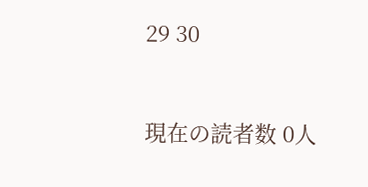29 30


現在の読者数 0人